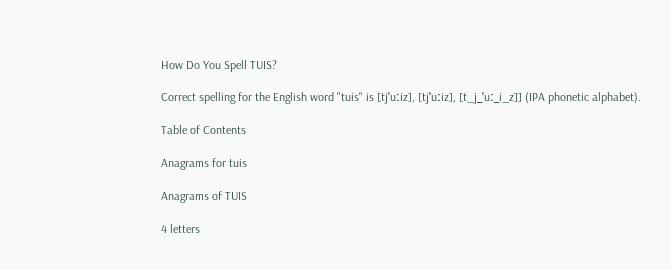How Do You Spell TUIS?

Correct spelling for the English word "tuis" is [tjˈuːiz], [tjˈuːiz], [t_j_ˈuː_i_z]] (IPA phonetic alphabet).

Table of Contents

Anagrams for tuis

Anagrams of TUIS

4 letters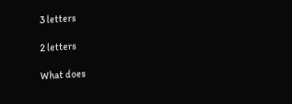3 letters

2 letters

What does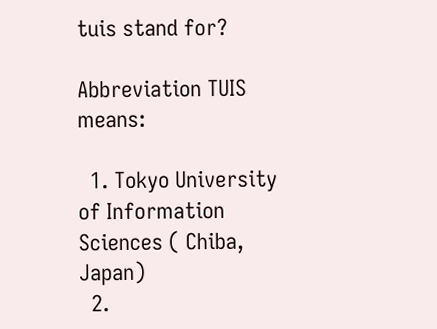tuis stand for?

Abbreviation TUIS means:

  1. Tokyo University of Information Sciences ( Chiba, Japan)
  2.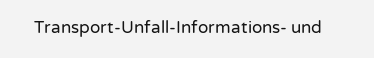Transport-Unfall-Informations- und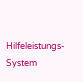Hilfeleistungs-System